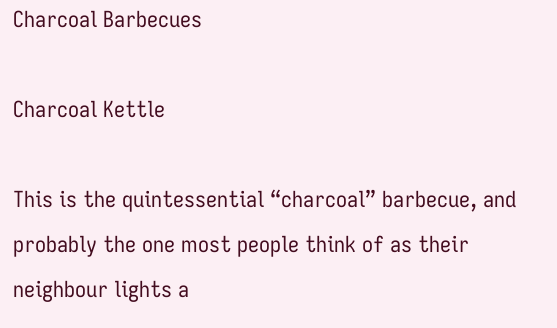Charcoal Barbecues

Charcoal Kettle

This is the quintessential “charcoal” barbecue, and probably the one most people think of as their neighbour lights a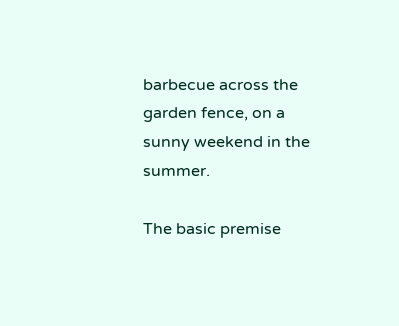barbecue across the garden fence, on a sunny weekend in the summer.

The basic premise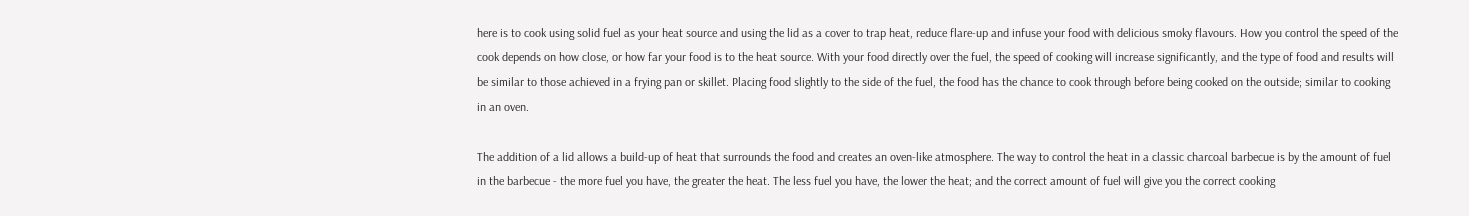here is to cook using solid fuel as your heat source and using the lid as a cover to trap heat, reduce flare-up and infuse your food with delicious smoky flavours. How you control the speed of the cook depends on how close, or how far your food is to the heat source. With your food directly over the fuel, the speed of cooking will increase significantly, and the type of food and results will be similar to those achieved in a frying pan or skillet. Placing food slightly to the side of the fuel, the food has the chance to cook through before being cooked on the outside; similar to cooking in an oven.

The addition of a lid allows a build-up of heat that surrounds the food and creates an oven-like atmosphere. The way to control the heat in a classic charcoal barbecue is by the amount of fuel in the barbecue - the more fuel you have, the greater the heat. The less fuel you have, the lower the heat; and the correct amount of fuel will give you the correct cooking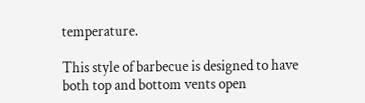temperature.

This style of barbecue is designed to have both top and bottom vents open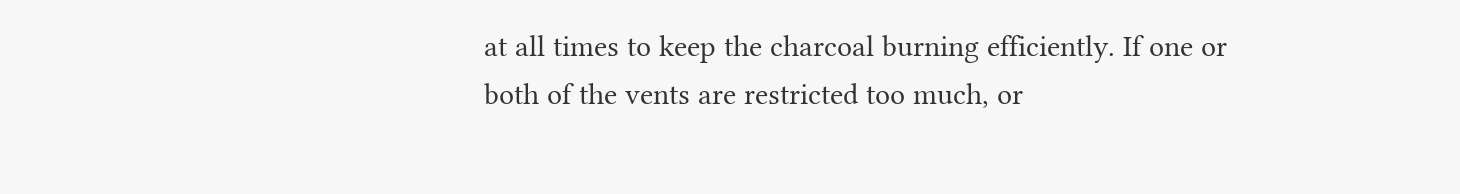at all times to keep the charcoal burning efficiently. If one or both of the vents are restricted too much, or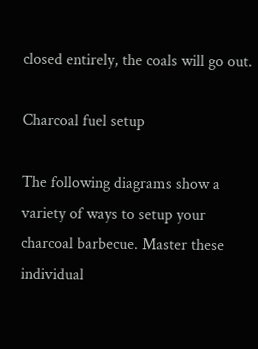closed entirely, the coals will go out.

Charcoal fuel setup

The following diagrams show a variety of ways to setup your charcoal barbecue. Master these individual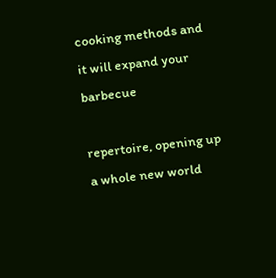cooking methods and it will expand your barbecue

repertoire, opening up a whole new world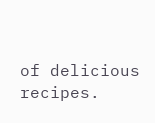of delicious recipes.